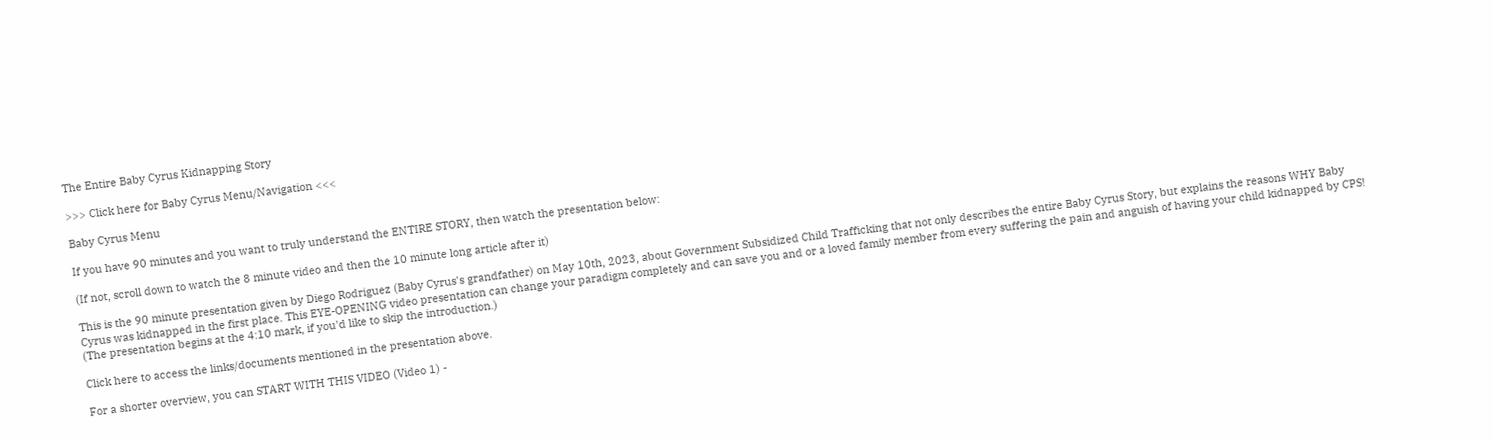The Entire Baby Cyrus Kidnapping Story

>>> Click here for Baby Cyrus Menu/Navigation <<<

Baby Cyrus Menu

If you have 90 minutes and you want to truly understand the ENTIRE STORY, then watch the presentation below:

(If not, scroll down to watch the 8 minute video and then the 10 minute long article after it)

This is the 90 minute presentation given by Diego Rodriguez (Baby Cyrus's grandfather) on May 10th, 2023, about Government Subsidized Child Trafficking that not only describes the entire Baby Cyrus Story, but explains the reasons WHY Baby Cyrus was kidnapped in the first place. This EYE-OPENING video presentation can change your paradigm completely and can save you and or a loved family member from every suffering the pain and anguish of having your child kidnapped by CPS! (The presentation begins at the 4:10 mark, if you'd like to skip the introduction.)

Click here to access the links/documents mentioned in the presentation above.

For a shorter overview, you can START WITH THIS VIDEO (Video 1) -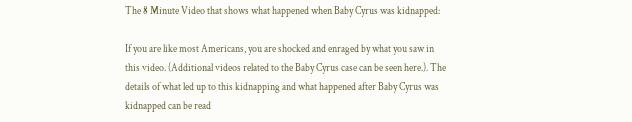The 8 Minute Video that shows what happened when Baby Cyrus was kidnapped:

If you are like most Americans, you are shocked and enraged by what you saw in this video. (Additional videos related to the Baby Cyrus case can be seen here.). The details of what led up to this kidnapping and what happened after Baby Cyrus was kidnapped can be read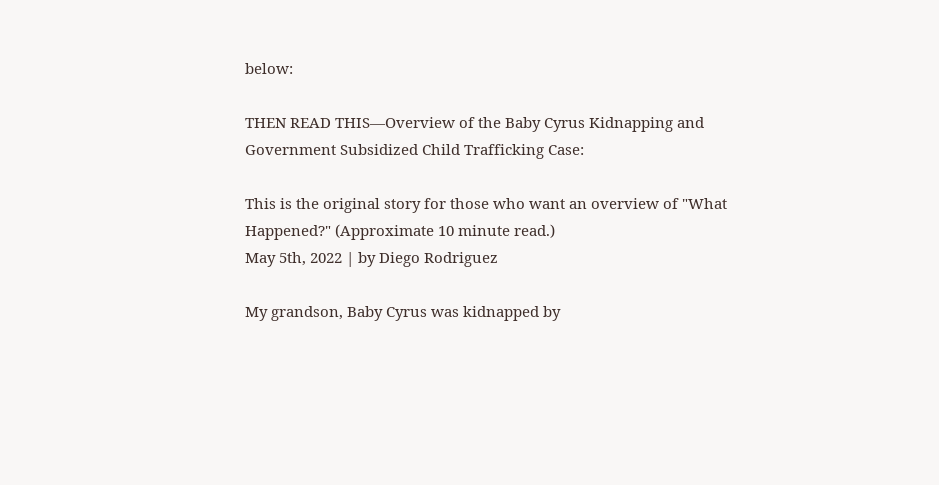below:

THEN READ THIS—Overview of the Baby Cyrus Kidnapping and Government Subsidized Child Trafficking Case:

This is the original story for those who want an overview of "What Happened?" (Approximate 10 minute read.)
May 5th, 2022 | by Diego Rodriguez

My grandson, Baby Cyrus was kidnapped by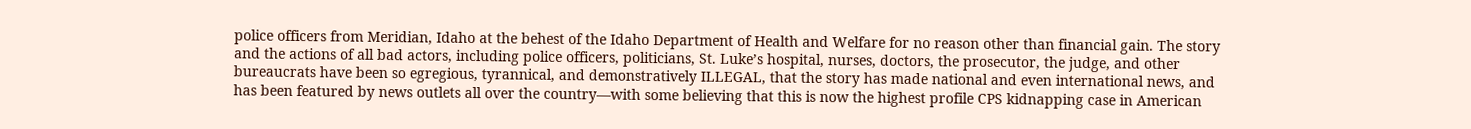police officers from Meridian, Idaho at the behest of the Idaho Department of Health and Welfare for no reason other than financial gain. The story and the actions of all bad actors, including police officers, politicians, St. Luke’s hospital, nurses, doctors, the prosecutor, the judge, and other bureaucrats have been so egregious, tyrannical, and demonstratively ILLEGAL, that the story has made national and even international news, and has been featured by news outlets all over the country—with some believing that this is now the highest profile CPS kidnapping case in American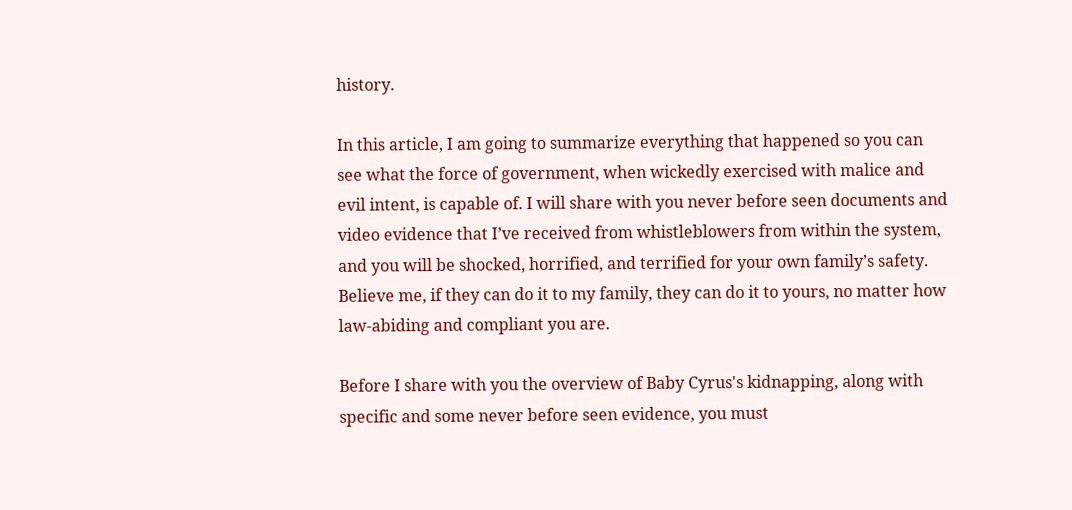history.

In this article, I am going to summarize everything that happened so you can see what the force of government, when wickedly exercised with malice and evil intent, is capable of. I will share with you never before seen documents and video evidence that I’ve received from whistleblowers from within the system, and you will be shocked, horrified, and terrified for your own family’s safety. Believe me, if they can do it to my family, they can do it to yours, no matter how law-abiding and compliant you are.

Before I share with you the overview of Baby Cyrus's kidnapping, along with specific and some never before seen evidence, you must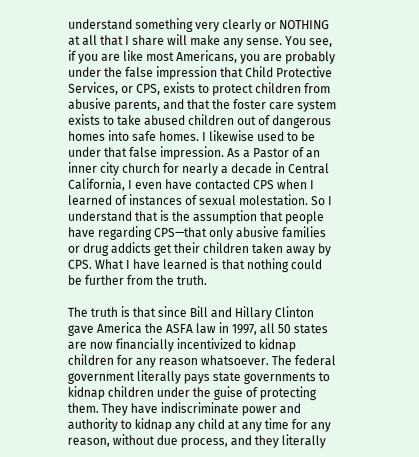understand something very clearly or NOTHING at all that I share will make any sense. You see, if you are like most Americans, you are probably under the false impression that Child Protective Services, or CPS, exists to protect children from abusive parents, and that the foster care system exists to take abused children out of dangerous homes into safe homes. I likewise used to be under that false impression. As a Pastor of an inner city church for nearly a decade in Central California, I even have contacted CPS when I learned of instances of sexual molestation. So I understand that is the assumption that people have regarding CPS—that only abusive families or drug addicts get their children taken away by CPS. What I have learned is that nothing could be further from the truth.

The truth is that since Bill and Hillary Clinton gave America the ASFA law in 1997, all 50 states are now financially incentivized to kidnap children for any reason whatsoever. The federal government literally pays state governments to kidnap children under the guise of protecting them. They have indiscriminate power and authority to kidnap any child at any time for any reason, without due process, and they literally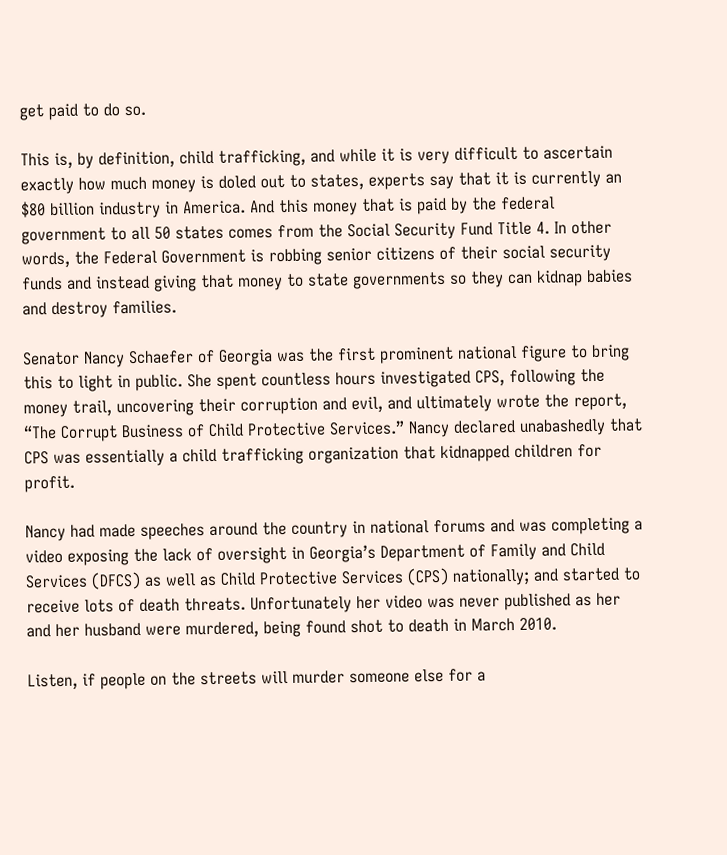get paid to do so.

This is, by definition, child trafficking, and while it is very difficult to ascertain exactly how much money is doled out to states, experts say that it is currently an $80 billion industry in America. And this money that is paid by the federal government to all 50 states comes from the Social Security Fund Title 4. In other words, the Federal Government is robbing senior citizens of their social security funds and instead giving that money to state governments so they can kidnap babies and destroy families.

Senator Nancy Schaefer of Georgia was the first prominent national figure to bring this to light in public. She spent countless hours investigated CPS, following the money trail, uncovering their corruption and evil, and ultimately wrote the report, “The Corrupt Business of Child Protective Services.” Nancy declared unabashedly that CPS was essentially a child trafficking organization that kidnapped children for profit.

Nancy had made speeches around the country in national forums and was completing a video exposing the lack of oversight in Georgia’s Department of Family and Child Services (DFCS) as well as Child Protective Services (CPS) nationally; and started to receive lots of death threats. Unfortunately her video was never published as her and her husband were murdered, being found shot to death in March 2010.

Listen, if people on the streets will murder someone else for a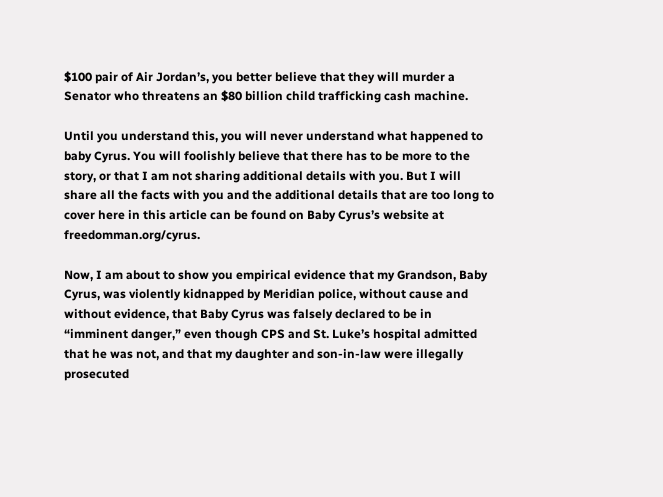$100 pair of Air Jordan’s, you better believe that they will murder a Senator who threatens an $80 billion child trafficking cash machine.

Until you understand this, you will never understand what happened to baby Cyrus. You will foolishly believe that there has to be more to the story, or that I am not sharing additional details with you. But I will share all the facts with you and the additional details that are too long to cover here in this article can be found on Baby Cyrus’s website at freedomman.org/cyrus.

Now, I am about to show you empirical evidence that my Grandson, Baby Cyrus, was violently kidnapped by Meridian police, without cause and without evidence, that Baby Cyrus was falsely declared to be in “imminent danger,” even though CPS and St. Luke’s hospital admitted that he was not, and that my daughter and son-in-law were illegally prosecuted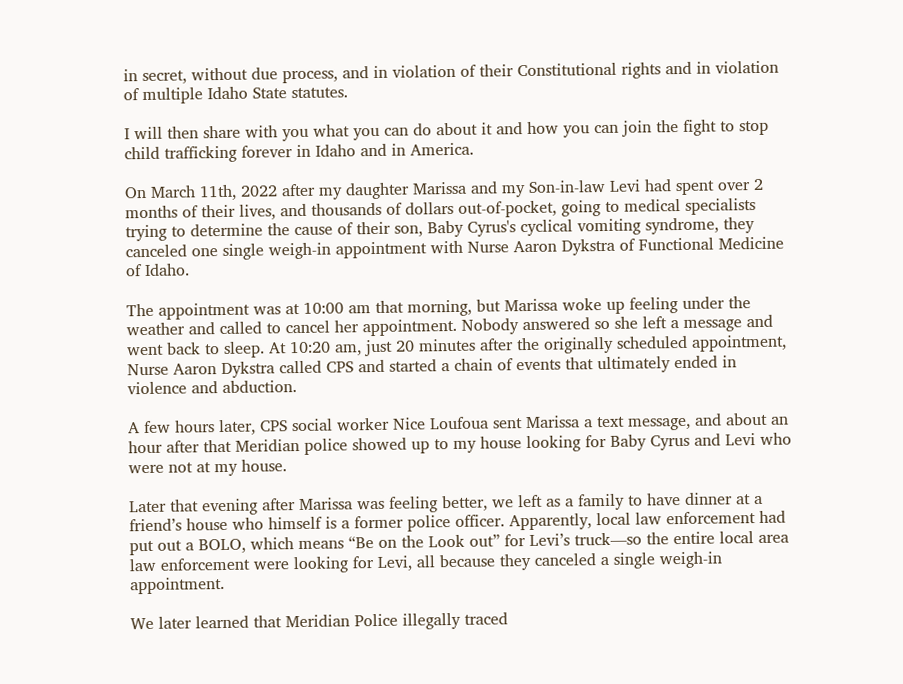in secret, without due process, and in violation of their Constitutional rights and in violation of multiple Idaho State statutes.

I will then share with you what you can do about it and how you can join the fight to stop child trafficking forever in Idaho and in America.

On March 11th, 2022 after my daughter Marissa and my Son-in-law Levi had spent over 2 months of their lives, and thousands of dollars out-of-pocket, going to medical specialists trying to determine the cause of their son, Baby Cyrus's cyclical vomiting syndrome, they canceled one single weigh-in appointment with Nurse Aaron Dykstra of Functional Medicine of Idaho.

The appointment was at 10:00 am that morning, but Marissa woke up feeling under the weather and called to cancel her appointment. Nobody answered so she left a message and went back to sleep. At 10:20 am, just 20 minutes after the originally scheduled appointment, Nurse Aaron Dykstra called CPS and started a chain of events that ultimately ended in violence and abduction.

A few hours later, CPS social worker Nice Loufoua sent Marissa a text message, and about an hour after that Meridian police showed up to my house looking for Baby Cyrus and Levi who were not at my house.

Later that evening after Marissa was feeling better, we left as a family to have dinner at a friend’s house who himself is a former police officer. Apparently, local law enforcement had put out a BOLO, which means “Be on the Look out” for Levi’s truck—so the entire local area law enforcement were looking for Levi, all because they canceled a single weigh-in appointment.

We later learned that Meridian Police illegally traced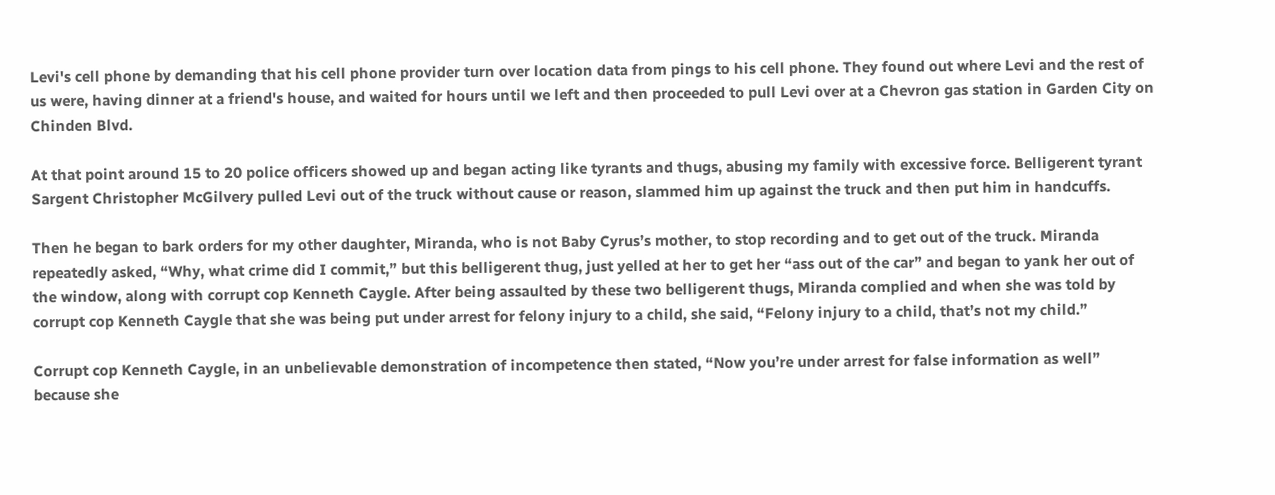Levi's cell phone by demanding that his cell phone provider turn over location data from pings to his cell phone. They found out where Levi and the rest of us were, having dinner at a friend's house, and waited for hours until we left and then proceeded to pull Levi over at a Chevron gas station in Garden City on Chinden Blvd.

At that point around 15 to 20 police officers showed up and began acting like tyrants and thugs, abusing my family with excessive force. Belligerent tyrant Sargent Christopher McGilvery pulled Levi out of the truck without cause or reason, slammed him up against the truck and then put him in handcuffs.

Then he began to bark orders for my other daughter, Miranda, who is not Baby Cyrus’s mother, to stop recording and to get out of the truck. Miranda repeatedly asked, “Why, what crime did I commit,” but this belligerent thug, just yelled at her to get her “ass out of the car” and began to yank her out of the window, along with corrupt cop Kenneth Caygle. After being assaulted by these two belligerent thugs, Miranda complied and when she was told by corrupt cop Kenneth Caygle that she was being put under arrest for felony injury to a child, she said, “Felony injury to a child, that’s not my child.”

Corrupt cop Kenneth Caygle, in an unbelievable demonstration of incompetence then stated, “Now you’re under arrest for false information as well” because she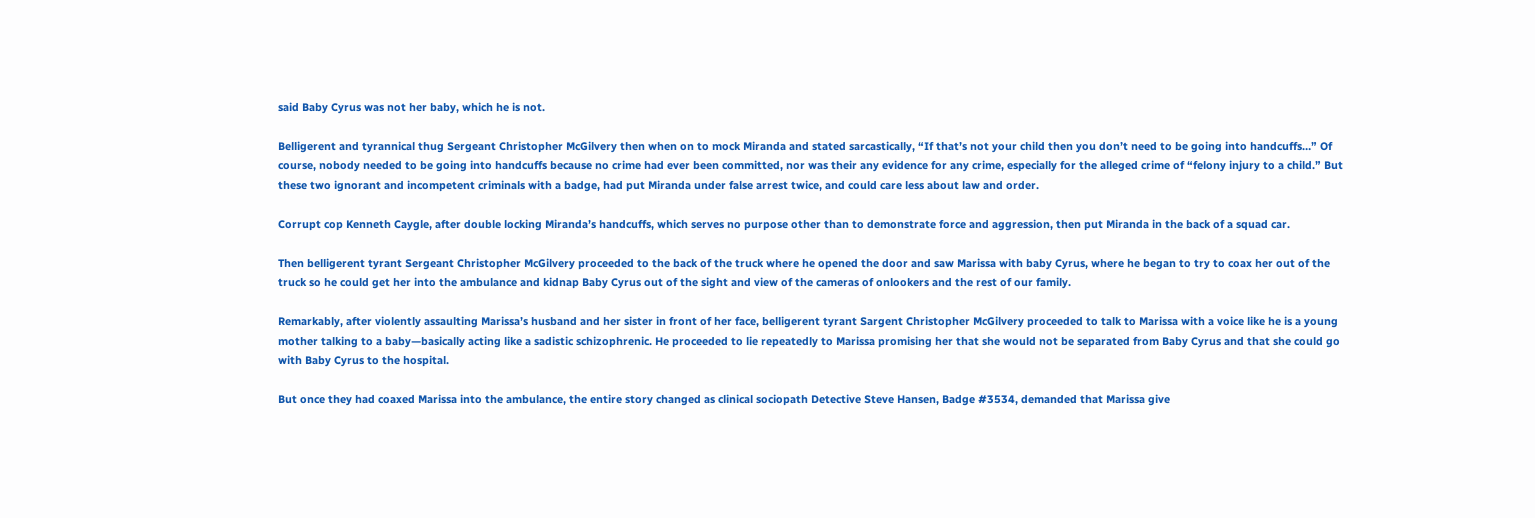said Baby Cyrus was not her baby, which he is not.

Belligerent and tyrannical thug Sergeant Christopher McGilvery then when on to mock Miranda and stated sarcastically, “If that’s not your child then you don’t need to be going into handcuffs…” Of course, nobody needed to be going into handcuffs because no crime had ever been committed, nor was their any evidence for any crime, especially for the alleged crime of “felony injury to a child.” But these two ignorant and incompetent criminals with a badge, had put Miranda under false arrest twice, and could care less about law and order.

Corrupt cop Kenneth Caygle, after double locking Miranda’s handcuffs, which serves no purpose other than to demonstrate force and aggression, then put Miranda in the back of a squad car.

Then belligerent tyrant Sergeant Christopher McGilvery proceeded to the back of the truck where he opened the door and saw Marissa with baby Cyrus, where he began to try to coax her out of the truck so he could get her into the ambulance and kidnap Baby Cyrus out of the sight and view of the cameras of onlookers and the rest of our family.

Remarkably, after violently assaulting Marissa’s husband and her sister in front of her face, belligerent tyrant Sargent Christopher McGilvery proceeded to talk to Marissa with a voice like he is a young mother talking to a baby—basically acting like a sadistic schizophrenic. He proceeded to lie repeatedly to Marissa promising her that she would not be separated from Baby Cyrus and that she could go with Baby Cyrus to the hospital.

But once they had coaxed Marissa into the ambulance, the entire story changed as clinical sociopath Detective Steve Hansen, Badge #3534, demanded that Marissa give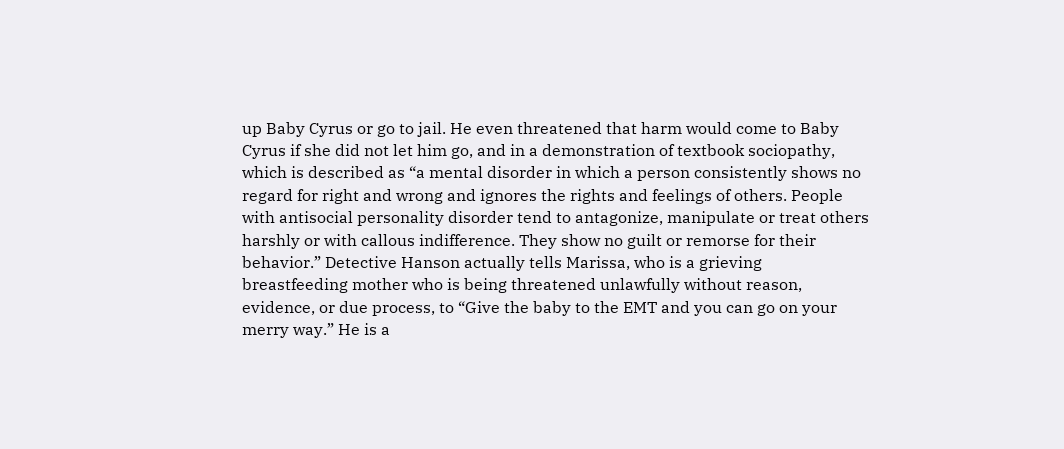up Baby Cyrus or go to jail. He even threatened that harm would come to Baby Cyrus if she did not let him go, and in a demonstration of textbook sociopathy, which is described as “a mental disorder in which a person consistently shows no regard for right and wrong and ignores the rights and feelings of others. People with antisocial personality disorder tend to antagonize, manipulate or treat others harshly or with callous indifference. They show no guilt or remorse for their behavior.” Detective Hanson actually tells Marissa, who is a grieving breastfeeding mother who is being threatened unlawfully without reason, evidence, or due process, to “Give the baby to the EMT and you can go on your merry way.” He is a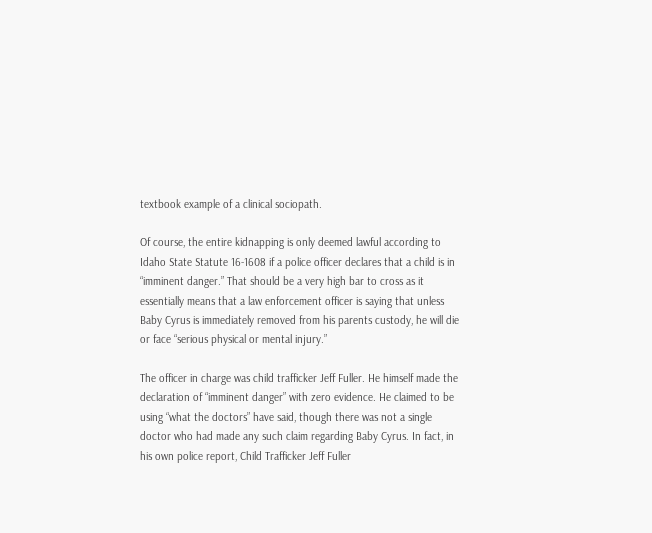textbook example of a clinical sociopath.

Of course, the entire kidnapping is only deemed lawful according to Idaho State Statute 16-1608 if a police officer declares that a child is in “imminent danger.” That should be a very high bar to cross as it essentially means that a law enforcement officer is saying that unless Baby Cyrus is immediately removed from his parents custody, he will die or face “serious physical or mental injury.”

The officer in charge was child trafficker Jeff Fuller. He himself made the declaration of “imminent danger” with zero evidence. He claimed to be using “what the doctors” have said, though there was not a single doctor who had made any such claim regarding Baby Cyrus. In fact, in his own police report, Child Trafficker Jeff Fuller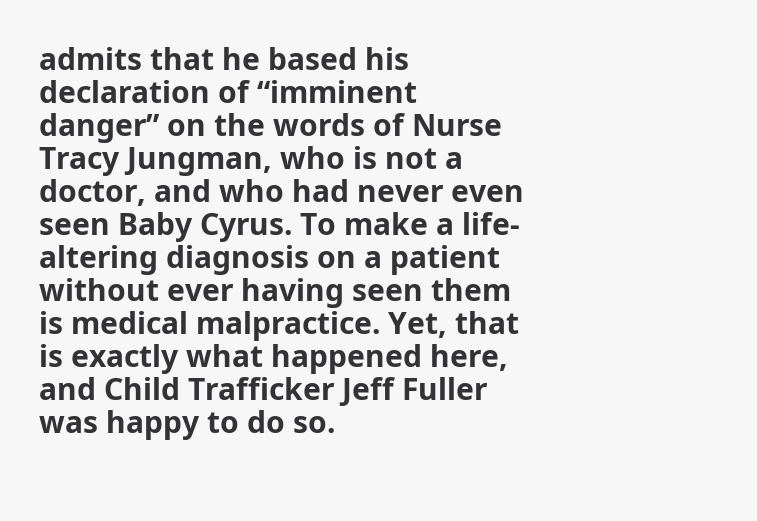admits that he based his declaration of “imminent danger” on the words of Nurse Tracy Jungman, who is not a doctor, and who had never even seen Baby Cyrus. To make a life-altering diagnosis on a patient without ever having seen them is medical malpractice. Yet, that is exactly what happened here, and Child Trafficker Jeff Fuller was happy to do so.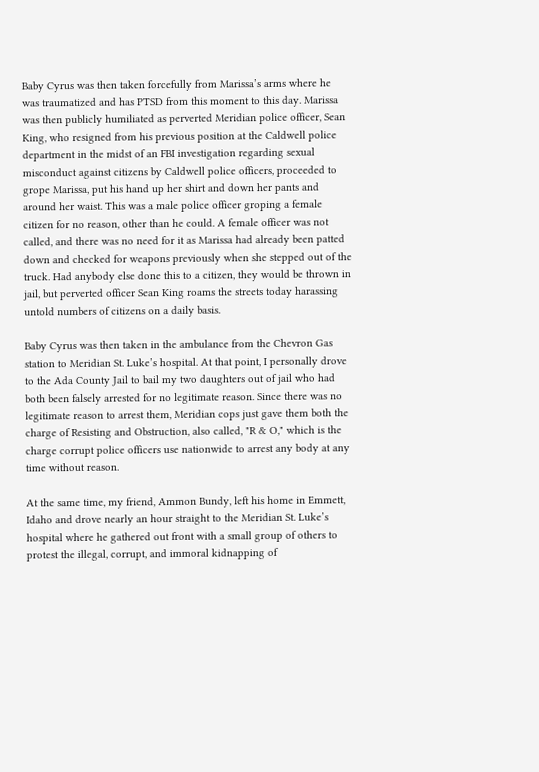Baby Cyrus was then taken forcefully from Marissa’s arms where he was traumatized and has PTSD from this moment to this day. Marissa was then publicly humiliated as perverted Meridian police officer, Sean King, who resigned from his previous position at the Caldwell police department in the midst of an FBI investigation regarding sexual misconduct against citizens by Caldwell police officers, proceeded to grope Marissa, put his hand up her shirt and down her pants and around her waist. This was a male police officer groping a female citizen for no reason, other than he could. A female officer was not called, and there was no need for it as Marissa had already been patted down and checked for weapons previously when she stepped out of the truck. Had anybody else done this to a citizen, they would be thrown in jail, but perverted officer Sean King roams the streets today harassing untold numbers of citizens on a daily basis.

Baby Cyrus was then taken in the ambulance from the Chevron Gas station to Meridian St. Luke’s hospital. At that point, I personally drove to the Ada County Jail to bail my two daughters out of jail who had both been falsely arrested for no legitimate reason. Since there was no legitimate reason to arrest them, Meridian cops just gave them both the charge of Resisting and Obstruction, also called, "R & O," which is the charge corrupt police officers use nationwide to arrest any body at any time without reason.

At the same time, my friend, Ammon Bundy, left his home in Emmett, Idaho and drove nearly an hour straight to the Meridian St. Luke’s hospital where he gathered out front with a small group of others to protest the illegal, corrupt, and immoral kidnapping of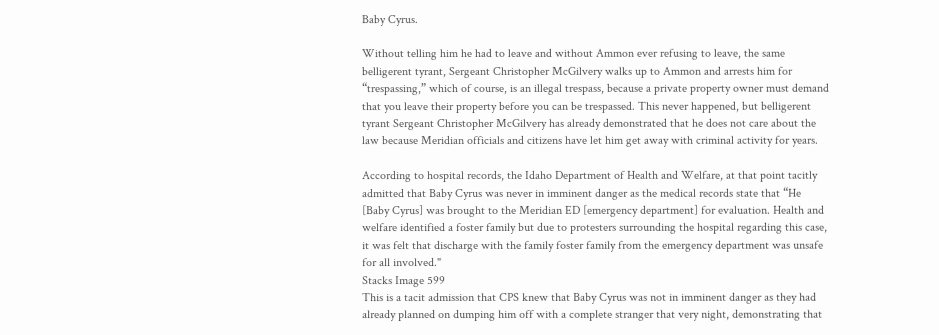Baby Cyrus.

Without telling him he had to leave and without Ammon ever refusing to leave, the same belligerent tyrant, Sergeant Christopher McGilvery walks up to Ammon and arrests him for “trespassing,” which of course, is an illegal trespass, because a private property owner must demand that you leave their property before you can be trespassed. This never happened, but belligerent tyrant Sergeant Christopher McGilvery has already demonstrated that he does not care about the law because Meridian officials and citizens have let him get away with criminal activity for years.

According to hospital records, the Idaho Department of Health and Welfare, at that point tacitly admitted that Baby Cyrus was never in imminent danger as the medical records state that “He [Baby Cyrus] was brought to the Meridian ED [emergency department] for evaluation. Health and welfare identified a foster family but due to protesters surrounding the hospital regarding this case, it was felt that discharge with the family foster family from the emergency department was unsafe for all involved."
Stacks Image 599
This is a tacit admission that CPS knew that Baby Cyrus was not in imminent danger as they had already planned on dumping him off with a complete stranger that very night, demonstrating that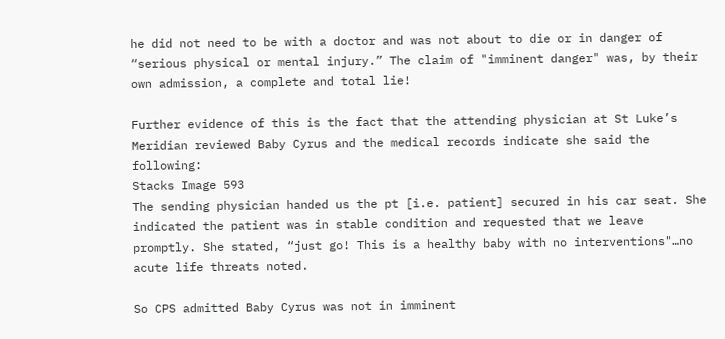he did not need to be with a doctor and was not about to die or in danger of “serious physical or mental injury.” The claim of "imminent danger" was, by their own admission, a complete and total lie!

Further evidence of this is the fact that the attending physician at St Luke’s Meridian reviewed Baby Cyrus and the medical records indicate she said the following:
Stacks Image 593
The sending physician handed us the pt [i.e. patient] secured in his car seat. She indicated the patient was in stable condition and requested that we leave promptly. She stated, “just go! This is a healthy baby with no interventions"…no acute life threats noted.

So CPS admitted Baby Cyrus was not in imminent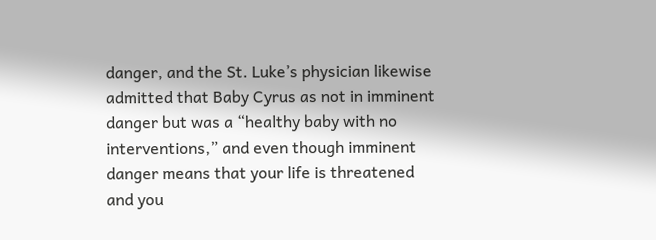danger, and the St. Luke’s physician likewise admitted that Baby Cyrus as not in imminent danger but was a “healthy baby with no interventions,” and even though imminent danger means that your life is threatened and you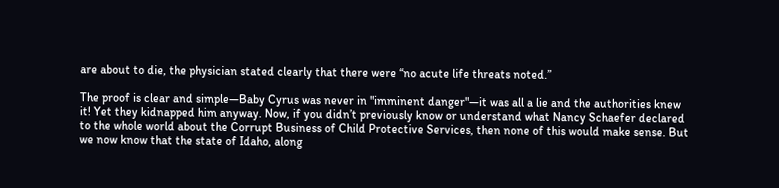are about to die, the physician stated clearly that there were “no acute life threats noted.”

The proof is clear and simple—Baby Cyrus was never in "imminent danger"—it was all a lie and the authorities knew it! Yet they kidnapped him anyway. Now, if you didn’t previously know or understand what Nancy Schaefer declared to the whole world about the Corrupt Business of Child Protective Services, then none of this would make sense. But we now know that the state of Idaho, along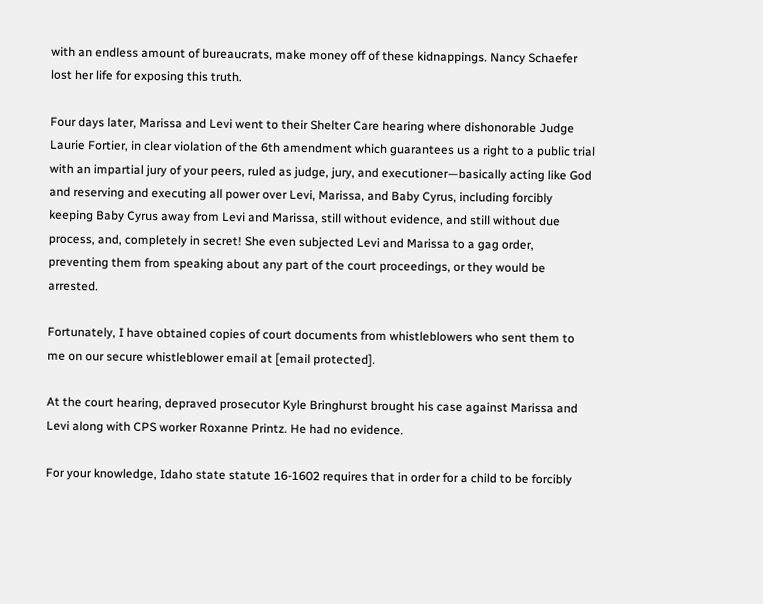with an endless amount of bureaucrats, make money off of these kidnappings. Nancy Schaefer lost her life for exposing this truth.

Four days later, Marissa and Levi went to their Shelter Care hearing where dishonorable Judge Laurie Fortier, in clear violation of the 6th amendment which guarantees us a right to a public trial with an impartial jury of your peers, ruled as judge, jury, and executioner—basically acting like God and reserving and executing all power over Levi, Marissa, and Baby Cyrus, including forcibly keeping Baby Cyrus away from Levi and Marissa, still without evidence, and still without due process, and, completely in secret! She even subjected Levi and Marissa to a gag order, preventing them from speaking about any part of the court proceedings, or they would be arrested.

Fortunately, I have obtained copies of court documents from whistleblowers who sent them to me on our secure whistleblower email at [email protected].

At the court hearing, depraved prosecutor Kyle Bringhurst brought his case against Marissa and Levi along with CPS worker Roxanne Printz. He had no evidence.

For your knowledge, Idaho state statute 16-1602 requires that in order for a child to be forcibly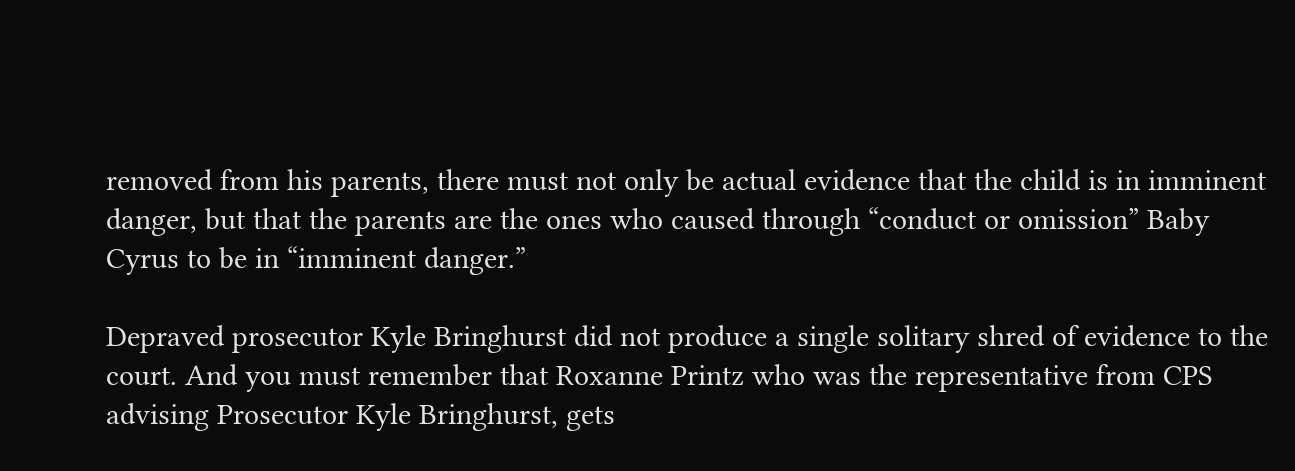removed from his parents, there must not only be actual evidence that the child is in imminent danger, but that the parents are the ones who caused through “conduct or omission” Baby Cyrus to be in “imminent danger.”

Depraved prosecutor Kyle Bringhurst did not produce a single solitary shred of evidence to the court. And you must remember that Roxanne Printz who was the representative from CPS advising Prosecutor Kyle Bringhurst, gets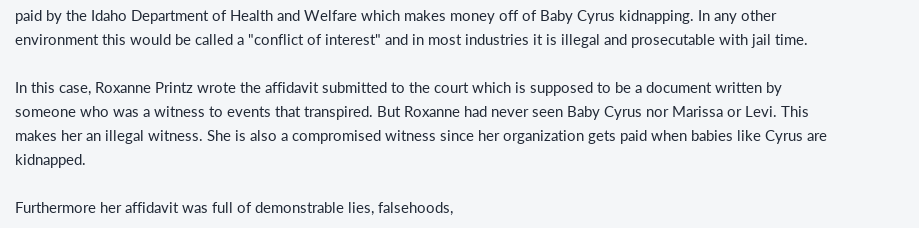paid by the Idaho Department of Health and Welfare which makes money off of Baby Cyrus kidnapping. In any other environment this would be called a "conflict of interest" and in most industries it is illegal and prosecutable with jail time.

In this case, Roxanne Printz wrote the affidavit submitted to the court which is supposed to be a document written by someone who was a witness to events that transpired. But Roxanne had never seen Baby Cyrus nor Marissa or Levi. This makes her an illegal witness. She is also a compromised witness since her organization gets paid when babies like Cyrus are kidnapped.

Furthermore her affidavit was full of demonstrable lies, falsehoods,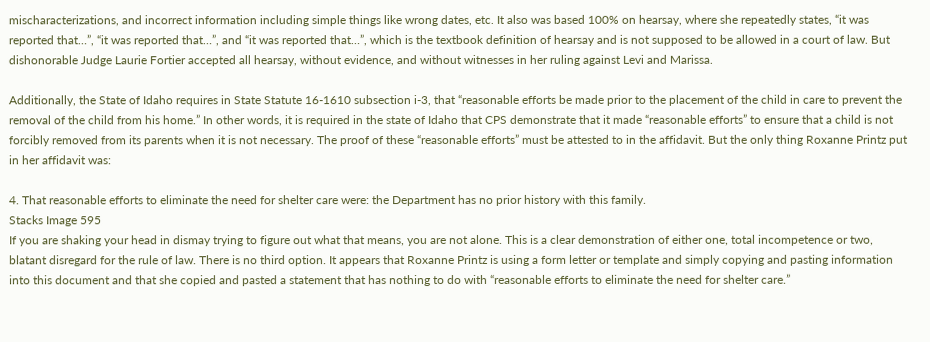mischaracterizations, and incorrect information including simple things like wrong dates, etc. It also was based 100% on hearsay, where she repeatedly states, “it was reported that…”, “it was reported that…”, and “it was reported that…”, which is the textbook definition of hearsay and is not supposed to be allowed in a court of law. But dishonorable Judge Laurie Fortier accepted all hearsay, without evidence, and without witnesses in her ruling against Levi and Marissa.

Additionally, the State of Idaho requires in State Statute 16-1610 subsection i-3, that “reasonable efforts be made prior to the placement of the child in care to prevent the removal of the child from his home.” In other words, it is required in the state of Idaho that CPS demonstrate that it made “reasonable efforts” to ensure that a child is not forcibly removed from its parents when it is not necessary. The proof of these “reasonable efforts” must be attested to in the affidavit. But the only thing Roxanne Printz put in her affidavit was:

4. That reasonable efforts to eliminate the need for shelter care were: the Department has no prior history with this family.
Stacks Image 595
If you are shaking your head in dismay trying to figure out what that means, you are not alone. This is a clear demonstration of either one, total incompetence or two, blatant disregard for the rule of law. There is no third option. It appears that Roxanne Printz is using a form letter or template and simply copying and pasting information into this document and that she copied and pasted a statement that has nothing to do with “reasonable efforts to eliminate the need for shelter care.”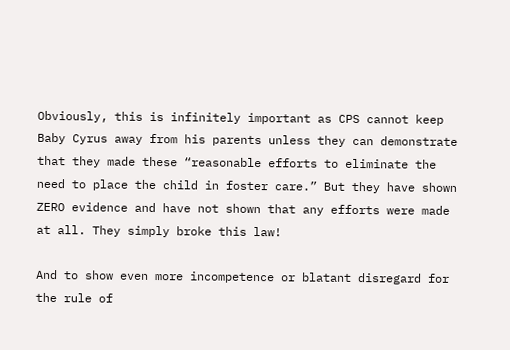Obviously, this is infinitely important as CPS cannot keep Baby Cyrus away from his parents unless they can demonstrate that they made these “reasonable efforts to eliminate the need to place the child in foster care.” But they have shown ZERO evidence and have not shown that any efforts were made at all. They simply broke this law!

And to show even more incompetence or blatant disregard for the rule of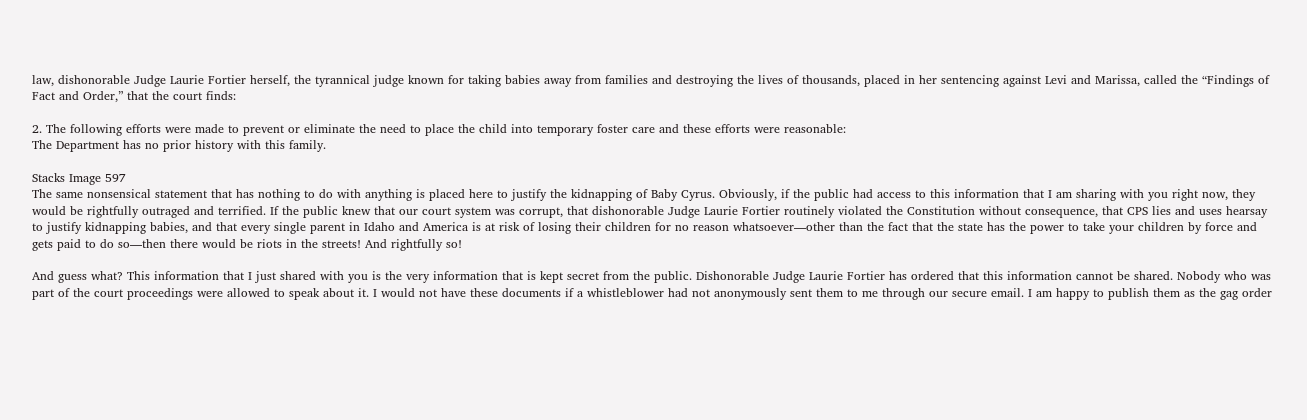law, dishonorable Judge Laurie Fortier herself, the tyrannical judge known for taking babies away from families and destroying the lives of thousands, placed in her sentencing against Levi and Marissa, called the “Findings of Fact and Order,” that the court finds:

2. The following efforts were made to prevent or eliminate the need to place the child into temporary foster care and these efforts were reasonable:
The Department has no prior history with this family.

Stacks Image 597
The same nonsensical statement that has nothing to do with anything is placed here to justify the kidnapping of Baby Cyrus. Obviously, if the public had access to this information that I am sharing with you right now, they would be rightfully outraged and terrified. If the public knew that our court system was corrupt, that dishonorable Judge Laurie Fortier routinely violated the Constitution without consequence, that CPS lies and uses hearsay to justify kidnapping babies, and that every single parent in Idaho and America is at risk of losing their children for no reason whatsoever—other than the fact that the state has the power to take your children by force and gets paid to do so—then there would be riots in the streets! And rightfully so!

And guess what? This information that I just shared with you is the very information that is kept secret from the public. Dishonorable Judge Laurie Fortier has ordered that this information cannot be shared. Nobody who was part of the court proceedings were allowed to speak about it. I would not have these documents if a whistleblower had not anonymously sent them to me through our secure email. I am happy to publish them as the gag order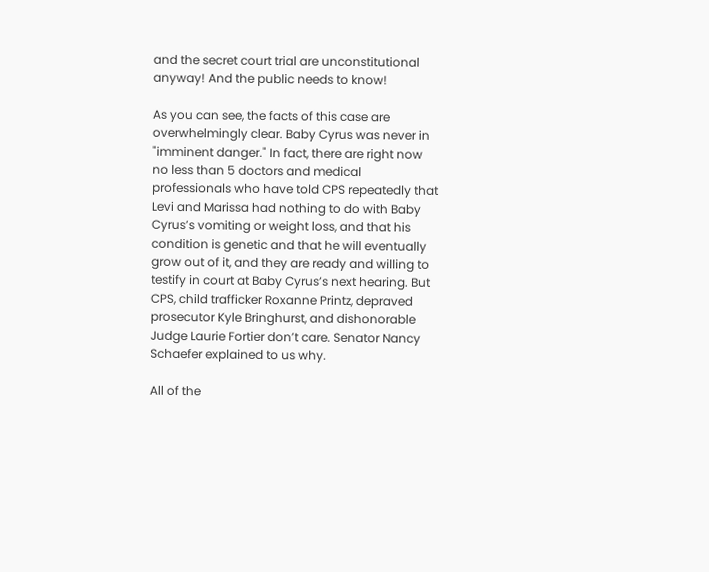and the secret court trial are unconstitutional anyway! And the public needs to know!

As you can see, the facts of this case are overwhelmingly clear. Baby Cyrus was never in "imminent danger." In fact, there are right now no less than 5 doctors and medical professionals who have told CPS repeatedly that Levi and Marissa had nothing to do with Baby Cyrus’s vomiting or weight loss, and that his condition is genetic and that he will eventually grow out of it, and they are ready and willing to testify in court at Baby Cyrus’s next hearing. But CPS, child trafficker Roxanne Printz, depraved prosecutor Kyle Bringhurst, and dishonorable Judge Laurie Fortier don’t care. Senator Nancy Schaefer explained to us why.

All of the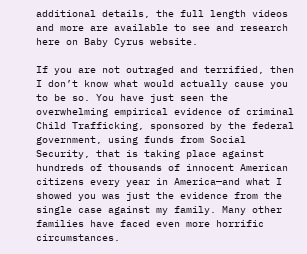additional details, the full length videos and more are available to see and research here on Baby Cyrus website.

If you are not outraged and terrified, then I don’t know what would actually cause you to be so. You have just seen the overwhelming empirical evidence of criminal Child Trafficking, sponsored by the federal government, using funds from Social Security, that is taking place against hundreds of thousands of innocent American citizens every year in America—and what I showed you was just the evidence from the single case against my family. Many other families have faced even more horrific circumstances.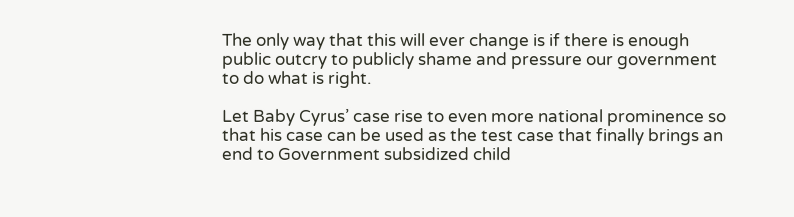The only way that this will ever change is if there is enough public outcry to publicly shame and pressure our government to do what is right.

Let Baby Cyrus’ case rise to even more national prominence so that his case can be used as the test case that finally brings an end to Government subsidized child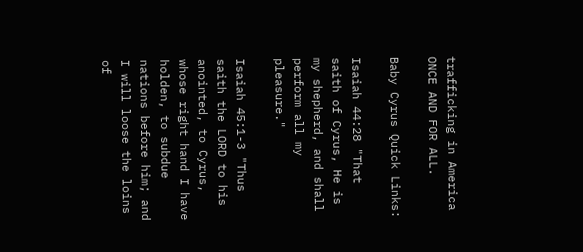trafficking in America ONCE AND FOR ALL.

Baby Cyrus Quick Links:

Isaiah 44:28 "That saith of Cyrus, He is my shepherd, and shall perform all my pleasure."

Isaiah 45:1-3 "Thus saith the LORD to his anointed, to Cyrus, whose right hand I have holden, to subdue nations before him; and I will loose the loins of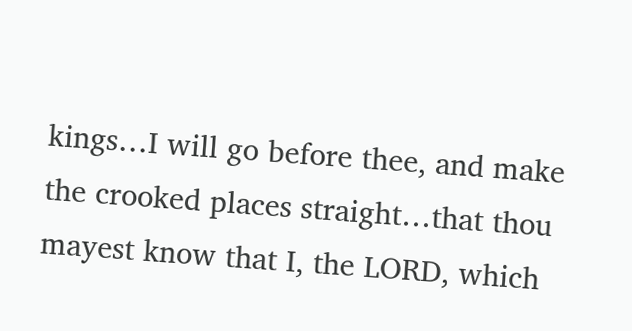kings…I will go before thee, and make the crooked places straight…that thou mayest know that I, the LORD, which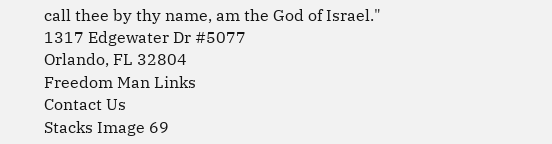call thee by thy name, am the God of Israel."
1317 Edgewater Dr #5077
Orlando, FL 32804
Freedom Man Links
Contact Us
Stacks Image 69